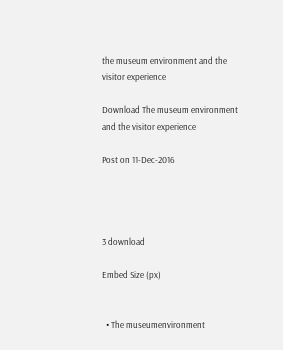the museum environment and the visitor experience

Download The museum environment and the visitor experience

Post on 11-Dec-2016




3 download

Embed Size (px)


  • The museumenvironment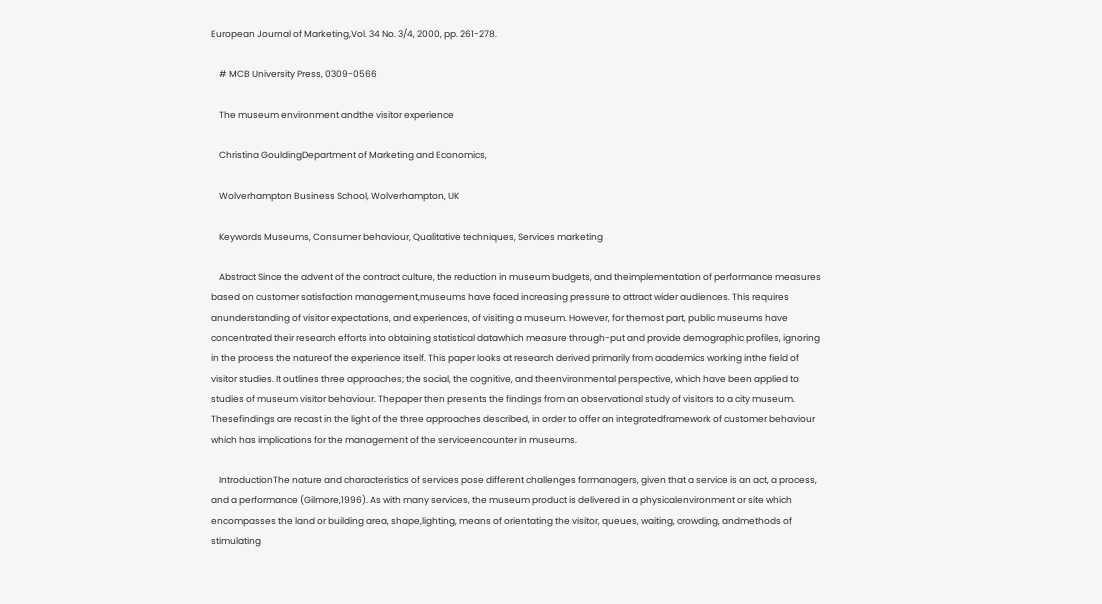European Journal of Marketing,Vol. 34 No. 3/4, 2000, pp. 261-278.

    # MCB University Press, 0309-0566

    The museum environment andthe visitor experience

    Christina GouldingDepartment of Marketing and Economics,

    Wolverhampton Business School, Wolverhampton, UK

    Keywords Museums, Consumer behaviour, Qualitative techniques, Services marketing

    Abstract Since the advent of the contract culture, the reduction in museum budgets, and theimplementation of performance measures based on customer satisfaction management,museums have faced increasing pressure to attract wider audiences. This requires anunderstanding of visitor expectations, and experiences, of visiting a museum. However, for themost part, public museums have concentrated their research efforts into obtaining statistical datawhich measure through-put and provide demographic profiles, ignoring in the process the natureof the experience itself. This paper looks at research derived primarily from academics working inthe field of visitor studies. It outlines three approaches; the social, the cognitive, and theenvironmental perspective, which have been applied to studies of museum visitor behaviour. Thepaper then presents the findings from an observational study of visitors to a city museum. Thesefindings are recast in the light of the three approaches described, in order to offer an integratedframework of customer behaviour which has implications for the management of the serviceencounter in museums.

    IntroductionThe nature and characteristics of services pose different challenges formanagers, given that a service is an act, a process, and a performance (Gilmore,1996). As with many services, the museum product is delivered in a physicalenvironment or site which encompasses the land or building area, shape,lighting, means of orientating the visitor, queues, waiting, crowding, andmethods of stimulating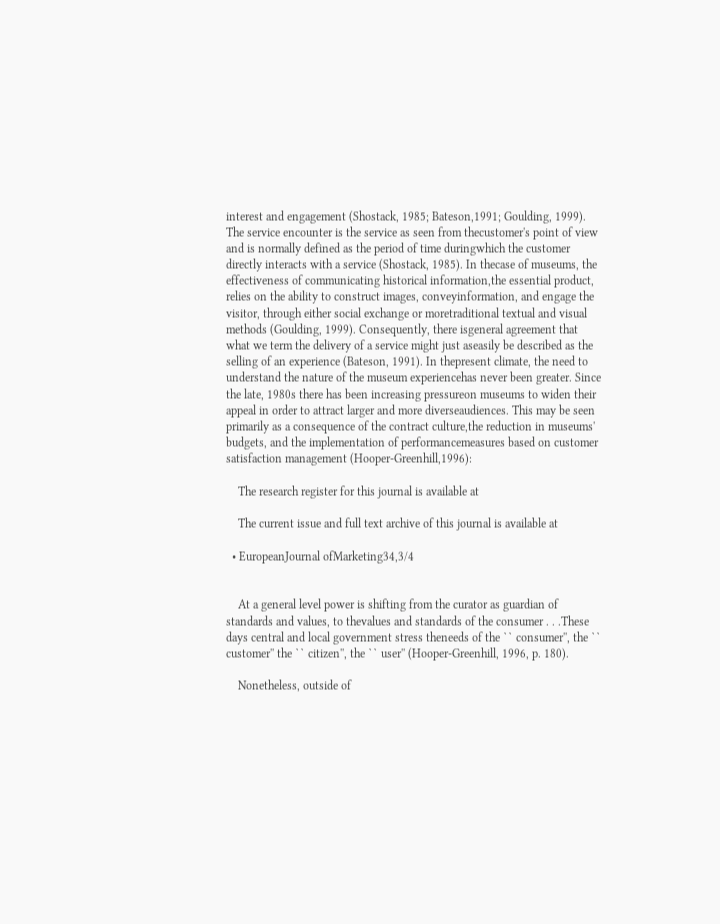interest and engagement (Shostack, 1985; Bateson,1991; Goulding, 1999). The service encounter is the service as seen from thecustomer's point of view and is normally defined as the period of time duringwhich the customer directly interacts with a service (Shostack, 1985). In thecase of museums, the effectiveness of communicating historical information,the essential product, relies on the ability to construct images, conveyinformation, and engage the visitor, through either social exchange or moretraditional textual and visual methods (Goulding, 1999). Consequently, there isgeneral agreement that what we term the delivery of a service might just aseasily be described as the selling of an experience (Bateson, 1991). In thepresent climate, the need to understand the nature of the museum experiencehas never been greater. Since the late, 1980s there has been increasing pressureon museums to widen their appeal in order to attract larger and more diverseaudiences. This may be seen primarily as a consequence of the contract culture,the reduction in museums' budgets, and the implementation of performancemeasures based on customer satisfaction management (Hooper-Greenhill,1996):

    The research register for this journal is available at

    The current issue and full text archive of this journal is available at

  • EuropeanJournal ofMarketing34,3/4


    At a general level power is shifting from the curator as guardian of standards and values, to thevalues and standards of the consumer . . .These days central and local government stress theneeds of the `` consumer'', the `` customer'' the `` citizen'', the `` user'' (Hooper-Greenhill, 1996, p. 180).

    Nonetheless, outside of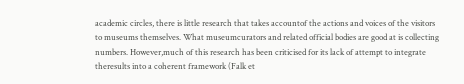academic circles, there is little research that takes accountof the actions and voices of the visitors to museums themselves. What museumcurators and related official bodies are good at is collecting numbers. However,much of this research has been criticised for its lack of attempt to integrate theresults into a coherent framework (Falk et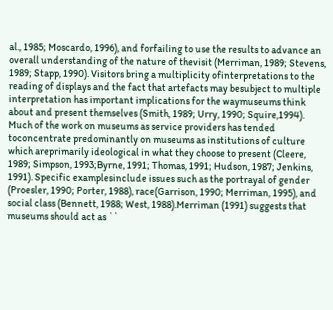al., 1985; Moscardo, 1996), and forfailing to use the results to advance an overall understanding of the nature of thevisit (Merriman, 1989; Stevens, 1989; Stapp, 1990). Visitors bring a multiplicity ofinterpretations to the reading of displays and the fact that artefacts may besubject to multiple interpretation has important implications for the waymuseums think about and present themselves (Smith, 1989; Urry, 1990; Squire,1994). Much of the work on museums as service providers has tended toconcentrate predominantly on museums as institutions of culture which areprimarily ideological in what they choose to present (Cleere, 1989; Simpson, 1993;Byrne, 1991; Thomas, 1991; Hudson, 1987; Jenkins, 1991). Specific examplesinclude issues such as the portrayal of gender (Proesler, 1990; Porter, 1988), race(Garrison, 1990; Merriman, 1995), and social class (Bennett, 1988; West, 1988).Merriman (1991) suggests that museums should act as ``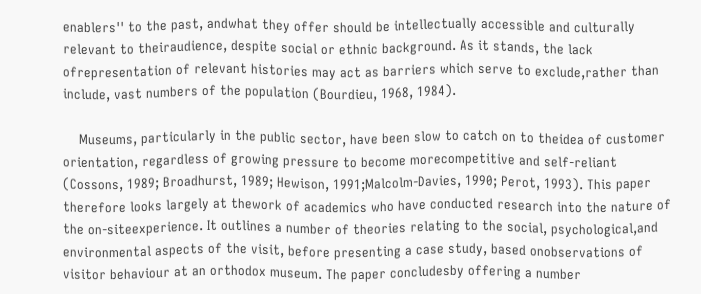enablers'' to the past, andwhat they offer should be intellectually accessible and culturally relevant to theiraudience, despite social or ethnic background. As it stands, the lack ofrepresentation of relevant histories may act as barriers which serve to exclude,rather than include, vast numbers of the population (Bourdieu, 1968, 1984).

    Museums, particularly in the public sector, have been slow to catch on to theidea of customer orientation, regardless of growing pressure to become morecompetitive and self-reliant (Cossons, 1989; Broadhurst, 1989; Hewison, 1991;Malcolm-Davies, 1990; Perot, 1993). This paper therefore looks largely at thework of academics who have conducted research into the nature of the on-siteexperience. It outlines a number of theories relating to the social, psychological,and environmental aspects of the visit, before presenting a case study, based onobservations of visitor behaviour at an orthodox museum. The paper concludesby offering a number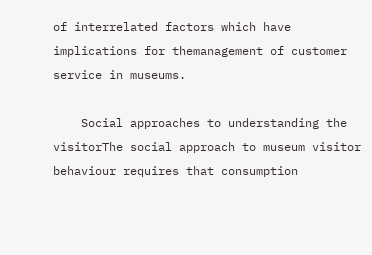of interrelated factors which have implications for themanagement of customer service in museums.

    Social approaches to understanding the visitorThe social approach to museum visitor behaviour requires that consumption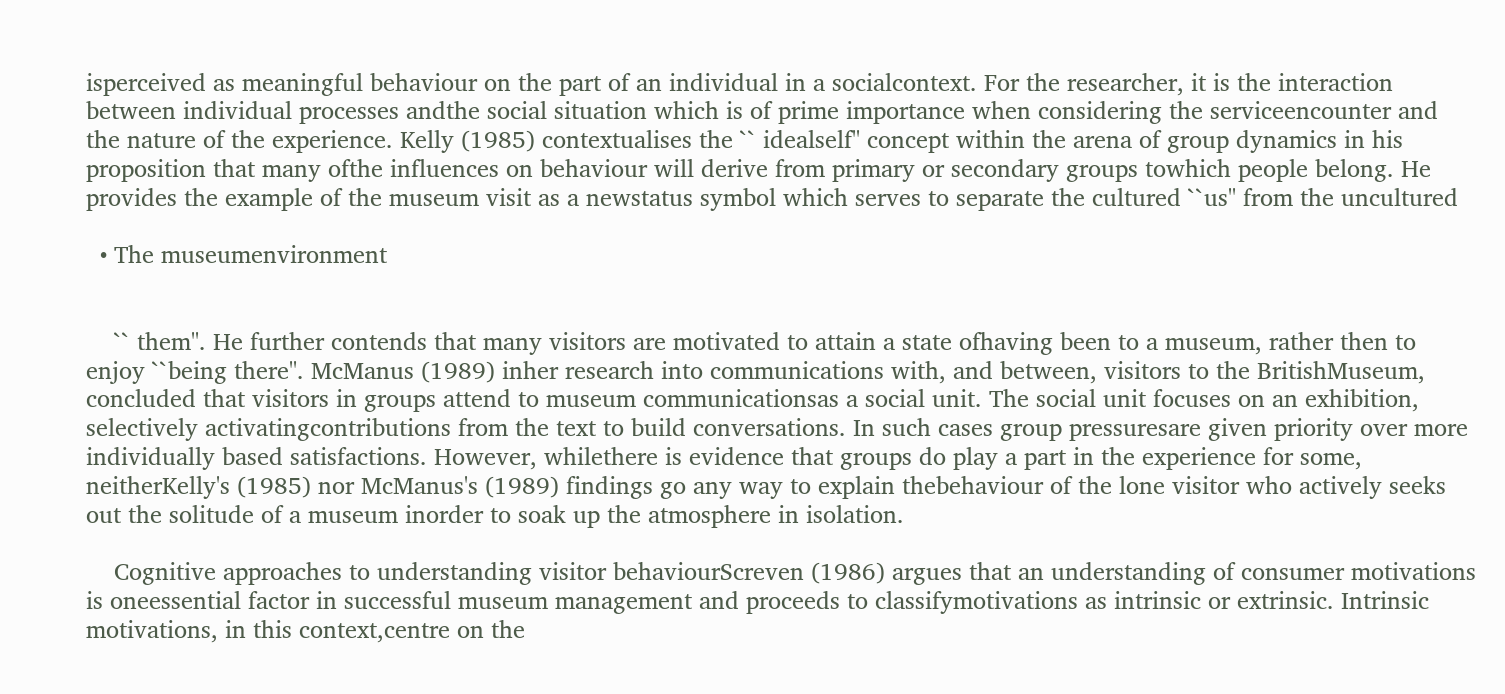isperceived as meaningful behaviour on the part of an individual in a socialcontext. For the researcher, it is the interaction between individual processes andthe social situation which is of prime importance when considering the serviceencounter and the nature of the experience. Kelly (1985) contextualises the `` idealself'' concept within the arena of group dynamics in his proposition that many ofthe influences on behaviour will derive from primary or secondary groups towhich people belong. He provides the example of the museum visit as a newstatus symbol which serves to separate the cultured ``us'' from the uncultured

  • The museumenvironment


    `` them''. He further contends that many visitors are motivated to attain a state ofhaving been to a museum, rather then to enjoy ``being there''. McManus (1989) inher research into communications with, and between, visitors to the BritishMuseum, concluded that visitors in groups attend to museum communicationsas a social unit. The social unit focuses on an exhibition, selectively activatingcontributions from the text to build conversations. In such cases group pressuresare given priority over more individually based satisfactions. However, whilethere is evidence that groups do play a part in the experience for some, neitherKelly's (1985) nor McManus's (1989) findings go any way to explain thebehaviour of the lone visitor who actively seeks out the solitude of a museum inorder to soak up the atmosphere in isolation.

    Cognitive approaches to understanding visitor behaviourScreven (1986) argues that an understanding of consumer motivations is oneessential factor in successful museum management and proceeds to classifymotivations as intrinsic or extrinsic. Intrinsic motivations, in this context,centre on the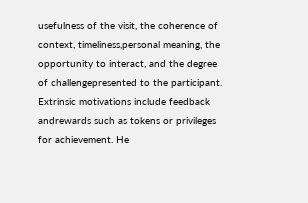usefulness of the visit, the coherence of context, timeliness,personal meaning, the opportunity to interact, and the degree of challengepresented to the participant. Extrinsic motivations include feedback andrewards such as tokens or privileges for achievement. He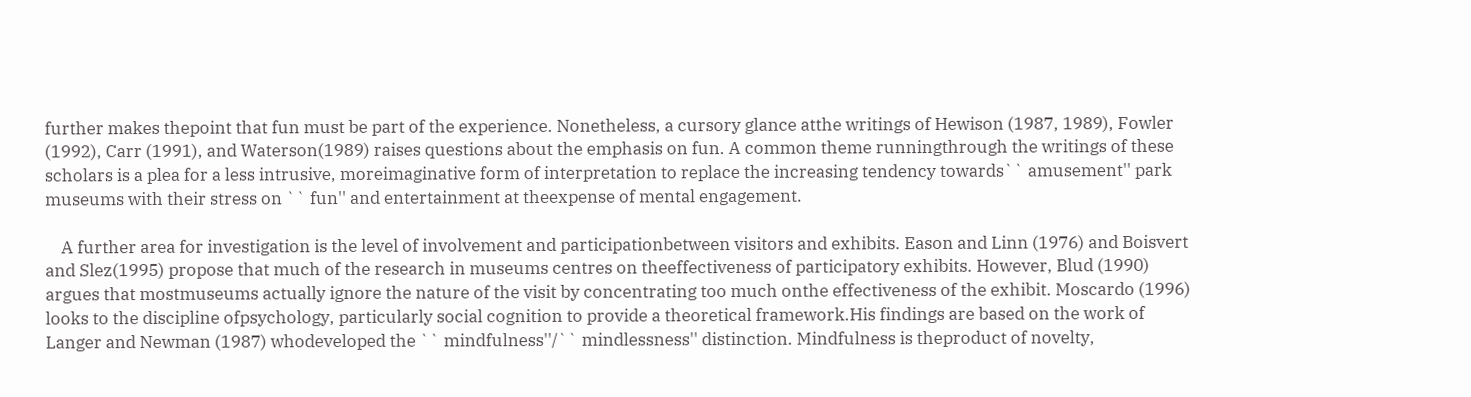further makes thepoint that fun must be part of the experience. Nonetheless, a cursory glance atthe writings of Hewison (1987, 1989), Fowler (1992), Carr (1991), and Waterson(1989) raises questions about the emphasis on fun. A common theme runningthrough the writings of these scholars is a plea for a less intrusive, moreimaginative form of interpretation to replace the increasing tendency towards`` amusement'' park museums with their stress on `` fun'' and entertainment at theexpense of mental engagement.

    A further area for investigation is the level of involvement and participationbetween visitors and exhibits. Eason and Linn (1976) and Boisvert and Slez(1995) propose that much of the research in museums centres on theeffectiveness of participatory exhibits. However, Blud (1990) argues that mostmuseums actually ignore the nature of the visit by concentrating too much onthe effectiveness of the exhibit. Moscardo (1996) looks to the discipline ofpsychology, particularly social cognition to provide a theoretical framework.His findings are based on the work of Langer and Newman (1987) whodeveloped the `` mindfulness''/`` mindlessness'' distinction. Mindfulness is theproduct of novelty,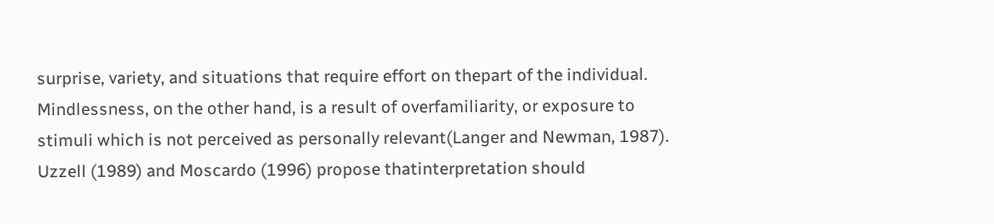surprise, variety, and situations that require effort on thepart of the individual. Mindlessness, on the other hand, is a result of overfamiliarity, or exposure to stimuli which is not perceived as personally relevant(Langer and Newman, 1987). Uzzell (1989) and Moscardo (1996) propose thatinterpretation should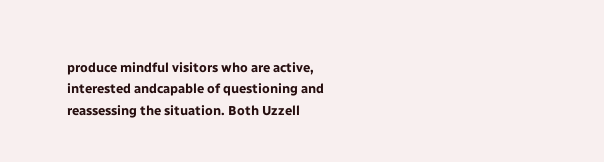produce mindful visitors who are active, interested andcapable of questioning and reassessing the situation. Both Uzzell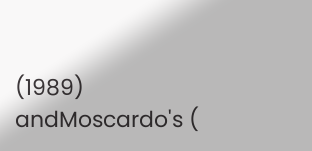(1989) andMoscardo's (